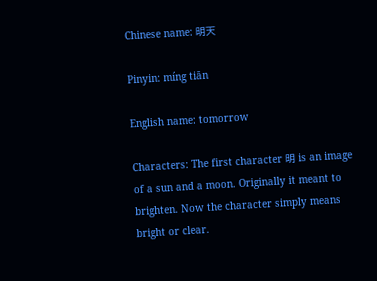Chinese name: 明天

Pinyin: míng tiān

English name: tomorrow

Characters: The first character 明 is an image of a sun and a moon. Originally it meant to brighten. Now the character simply means bright or clear.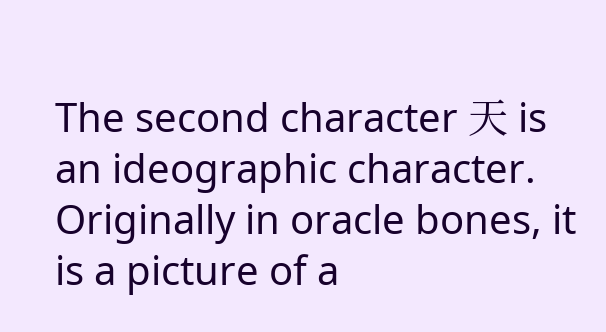The second character 天 is an ideographic character. Originally in oracle bones, it is a picture of a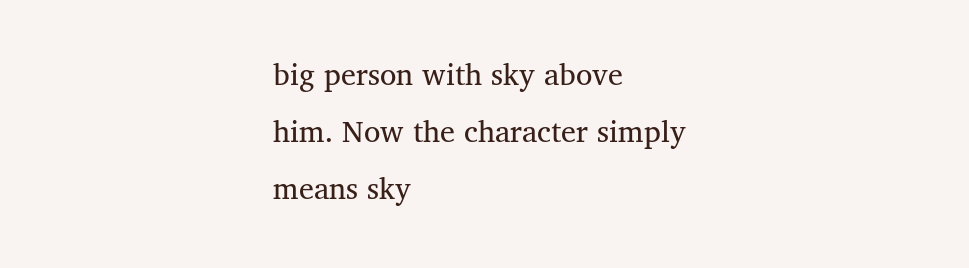big person with sky above him. Now the character simply means sky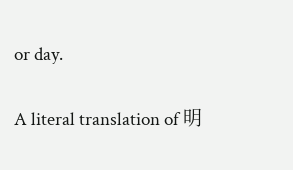or day.

A literal translation of 明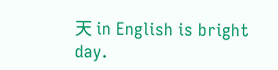天 in English is bright day.